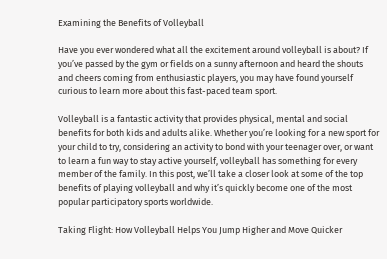Examining the Benefits of Volleyball

Have you ever wondered what all the excitement around volleyball is about? If you’ve passed by the gym or fields on a sunny afternoon and heard the shouts and cheers coming from enthusiastic players, you may have found yourself curious to learn more about this fast-paced team sport.

Volleyball is a fantastic activity that provides physical, mental and social benefits for both kids and adults alike. Whether you’re looking for a new sport for your child to try, considering an activity to bond with your teenager over, or want to learn a fun way to stay active yourself, volleyball has something for every member of the family. In this post, we’ll take a closer look at some of the top benefits of playing volleyball and why it’s quickly become one of the most popular participatory sports worldwide.

Taking Flight: How Volleyball Helps You Jump Higher and Move Quicker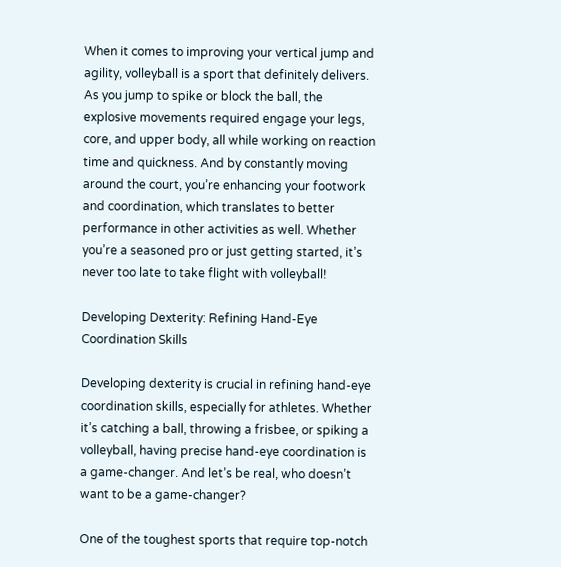When it comes to improving your vertical jump and agility, volleyball is a sport that definitely delivers. As you jump to spike or block the ball, the explosive movements required engage your legs, core, and upper body, all while working on reaction time and quickness. And by constantly moving around the court, you’re enhancing your footwork and coordination, which translates to better performance in other activities as well. Whether you’re a seasoned pro or just getting started, it’s never too late to take flight with volleyball!

Developing Dexterity: Refining Hand-Eye Coordination Skills

Developing dexterity is crucial in refining hand-eye coordination skills, especially for athletes. Whether it’s catching a ball, throwing a frisbee, or spiking a volleyball, having precise hand-eye coordination is a game-changer. And let’s be real, who doesn’t want to be a game-changer?

One of the toughest sports that require top-notch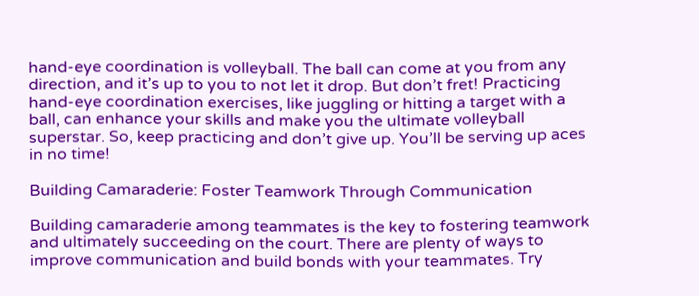hand-eye coordination is volleyball. The ball can come at you from any direction, and it’s up to you to not let it drop. But don’t fret! Practicing hand-eye coordination exercises, like juggling or hitting a target with a ball, can enhance your skills and make you the ultimate volleyball superstar. So, keep practicing and don’t give up. You’ll be serving up aces in no time!

Building Camaraderie: Foster Teamwork Through Communication

Building camaraderie among teammates is the key to fostering teamwork and ultimately succeeding on the court. There are plenty of ways to improve communication and build bonds with your teammates. Try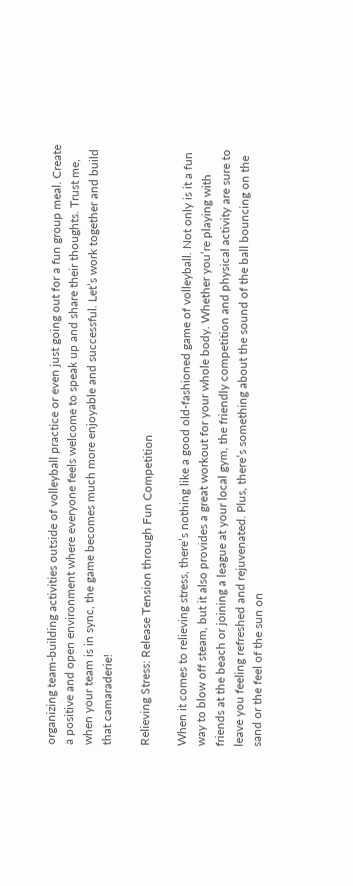organizing team-building activities outside of volleyball practice or even just going out for a fun group meal. Create a positive and open environment where everyone feels welcome to speak up and share their thoughts. Trust me, when your team is in sync, the game becomes much more enjoyable and successful. Let’s work together and build that camaraderie!

Relieving Stress: Release Tension through Fun Competition

When it comes to relieving stress, there’s nothing like a good old-fashioned game of volleyball. Not only is it a fun way to blow off steam, but it also provides a great workout for your whole body. Whether you’re playing with friends at the beach or joining a league at your local gym, the friendly competition and physical activity are sure to leave you feeling refreshed and rejuvenated. Plus, there’s something about the sound of the ball bouncing on the sand or the feel of the sun on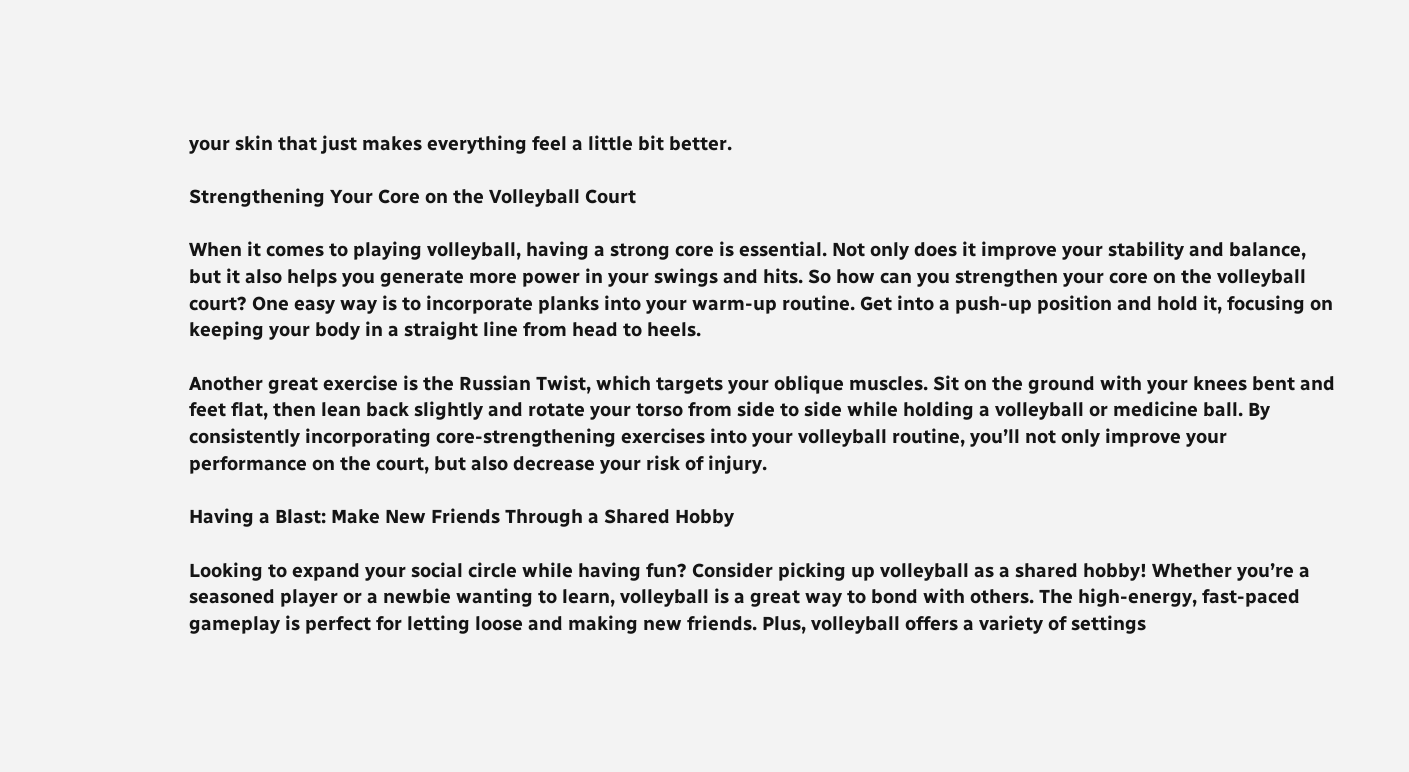your skin that just makes everything feel a little bit better.

Strengthening Your Core on the Volleyball Court

When it comes to playing volleyball, having a strong core is essential. Not only does it improve your stability and balance, but it also helps you generate more power in your swings and hits. So how can you strengthen your core on the volleyball court? One easy way is to incorporate planks into your warm-up routine. Get into a push-up position and hold it, focusing on keeping your body in a straight line from head to heels.

Another great exercise is the Russian Twist, which targets your oblique muscles. Sit on the ground with your knees bent and feet flat, then lean back slightly and rotate your torso from side to side while holding a volleyball or medicine ball. By consistently incorporating core-strengthening exercises into your volleyball routine, you’ll not only improve your performance on the court, but also decrease your risk of injury.

Having a Blast: Make New Friends Through a Shared Hobby

Looking to expand your social circle while having fun? Consider picking up volleyball as a shared hobby! Whether you’re a seasoned player or a newbie wanting to learn, volleyball is a great way to bond with others. The high-energy, fast-paced gameplay is perfect for letting loose and making new friends. Plus, volleyball offers a variety of settings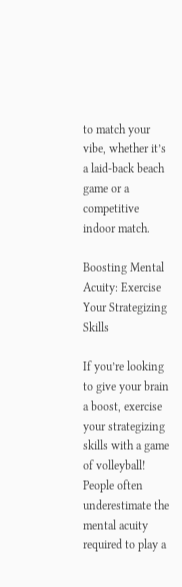to match your vibe, whether it’s a laid-back beach game or a competitive indoor match.

Boosting Mental Acuity: Exercise Your Strategizing Skills

If you’re looking to give your brain a boost, exercise your strategizing skills with a game of volleyball! People often underestimate the mental acuity required to play a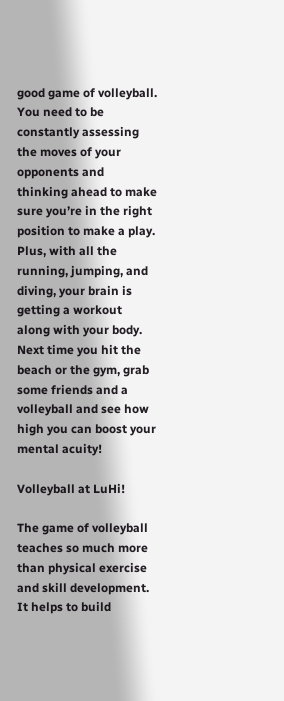good game of volleyball. You need to be constantly assessing the moves of your opponents and thinking ahead to make sure you’re in the right position to make a play. Plus, with all the running, jumping, and diving, your brain is getting a workout along with your body. Next time you hit the beach or the gym, grab some friends and a volleyball and see how high you can boost your mental acuity!

Volleyball at LuHi!

The game of volleyball teaches so much more than physical exercise and skill development. It helps to build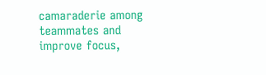camaraderie among teammates and improve focus,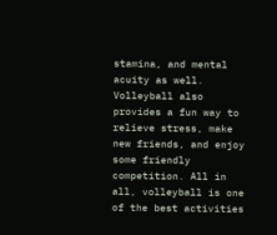stamina, and mental acuity as well. Volleyball also provides a fun way to relieve stress, make new friends, and enjoy some friendly competition. All in all, volleyball is one of the best activities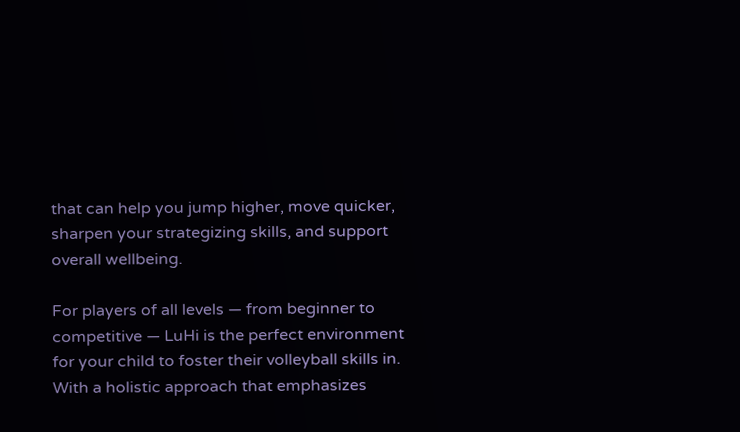that can help you jump higher, move quicker, sharpen your strategizing skills, and support overall wellbeing.

For players of all levels — from beginner to competitive — LuHi is the perfect environment for your child to foster their volleyball skills in. With a holistic approach that emphasizes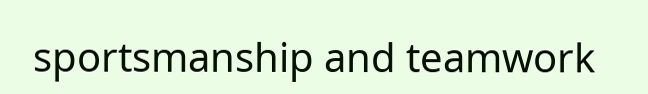sportsmanship and teamwork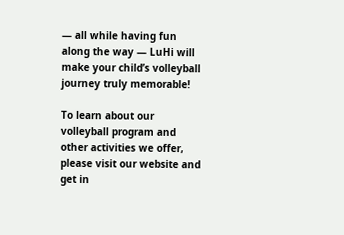— all while having fun along the way — LuHi will make your child’s volleyball journey truly memorable!

To learn about our volleyball program and other activities we offer, please visit our website and get in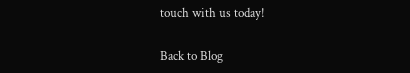touch with us today!

Back to Blog